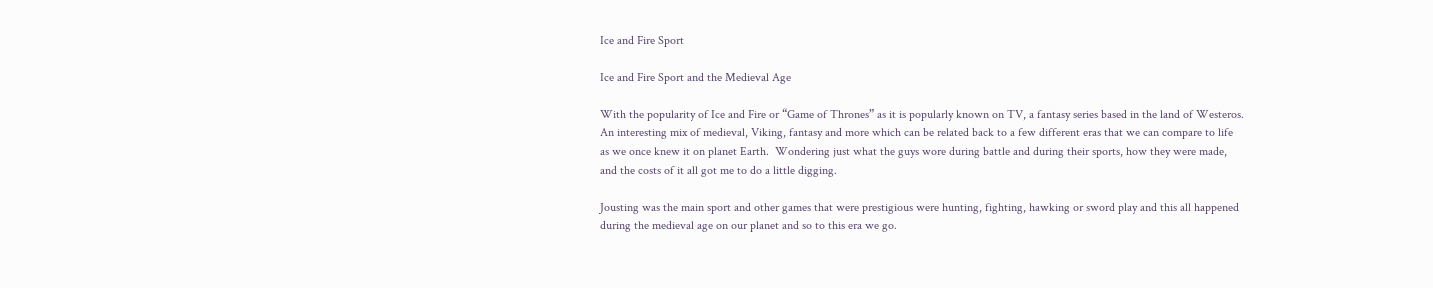Ice and Fire Sport

Ice and Fire Sport and the Medieval Age

With the popularity of Ice and Fire or “Game of Thrones” as it is popularly known on TV, a fantasy series based in the land of Westeros.  An interesting mix of medieval, Viking, fantasy and more which can be related back to a few different eras that we can compare to life as we once knew it on planet Earth.  Wondering just what the guys wore during battle and during their sports, how they were made, and the costs of it all got me to do a little digging.

Jousting was the main sport and other games that were prestigious were hunting, fighting, hawking or sword play and this all happened during the medieval age on our planet and so to this era we go.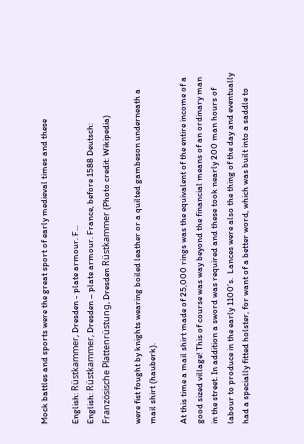Mock battles and sports were the great sport of early medieval times and these

English: Rüstkammer, Dresden - plate armour. F...
English: Rüstkammer, Dresden – plate armour. France, before 1588 Deutsch: Französische Plattenrüstung, Dresden Rüstkammer (Photo credit: Wikipedia)

were fist fought by knights wearing boiled leather or a quilted gambeson underneath a mail shirt (hauberk).

At this time a mail shirt made of 25,000 rings was the equivalent of the entire income of a good sized village! This of course was way beyond the financial means of an ordinary man in the street. In addition a sword was required and these took nearly 200 man hours of labour to produce in the early 1100’s.  Lances were also the thing of the day and eventually had a specially fitted holster, for want of a better word, which was built into a saddle to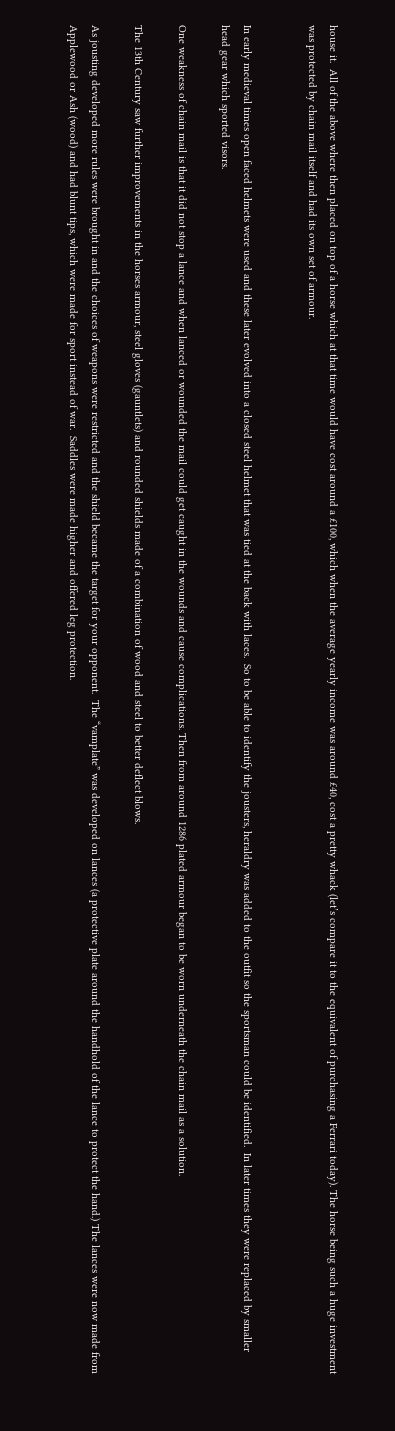house it.  All of the above where then placed on top of a horse which at that time would have cost around a £100, which when the average yearly income was around £40, cost a pretty whack (let’s compare it to the equivalent of purchasing a Ferrari today). The horse being such a huge investment was protected by chain mail itself and had its own set of armour.


In early medieval times open faced helmets were used and these later evolved into a closed steel helmet that was tied at the back with laces.  So to be able to identify the jousters, heraldry was added to the outfit so the sportsman could be identified.  In later times they were replaced by smaller head gear which sported visors.

One weakness of chain mail is that it did not stop a lance and when lanced or wounded the mail could get caught in the wounds and cause complications. Then from around 1286 plated armour began to be worn underneath the chain mail as a solution.

The 13th Century saw further improvements in the horses armour, steel gloves (gauntlets) and rounded shields made of a combination of wood and steel to better deflect blows.

As jousting developed more rules were brought in and the choices of weapons were restricted and the shield became the target for your opponent.  The “vamplate” was developed on lances (a protective plate around the handhold of the lance to protect the hand.) The lances were now made from Applewood or Ash (wood) and had blunt tips, which were made for sport instead of war.  Saddles were made higher and offered leg protection.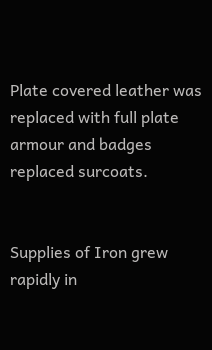Plate covered leather was replaced with full plate armour and badges replaced surcoats.


Supplies of Iron grew rapidly in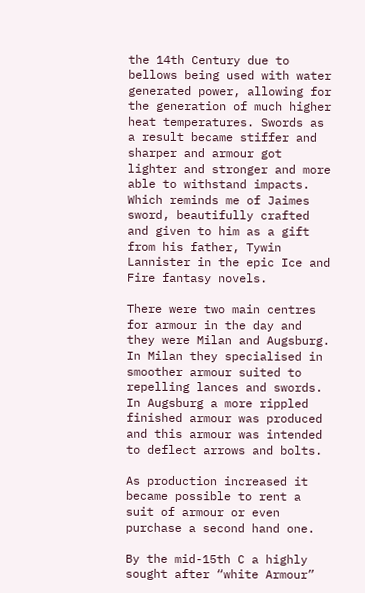the 14th Century due to bellows being used with water generated power, allowing for the generation of much higher heat temperatures. Swords as a result became stiffer and sharper and armour got lighter and stronger and more able to withstand impacts. Which reminds me of Jaimes sword, beautifully crafted and given to him as a gift from his father, Tywin Lannister in the epic Ice and Fire fantasy novels.

There were two main centres for armour in the day and they were Milan and Augsburg. In Milan they specialised in smoother armour suited to repelling lances and swords. In Augsburg a more rippled finished armour was produced and this armour was intended to deflect arrows and bolts.

As production increased it became possible to rent a suit of armour or even purchase a second hand one.

By the mid-15th C a highly sought after “white Armour”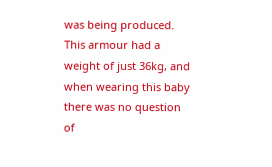was being produced. This armour had a weight of just 36kg, and when wearing this baby there was no question of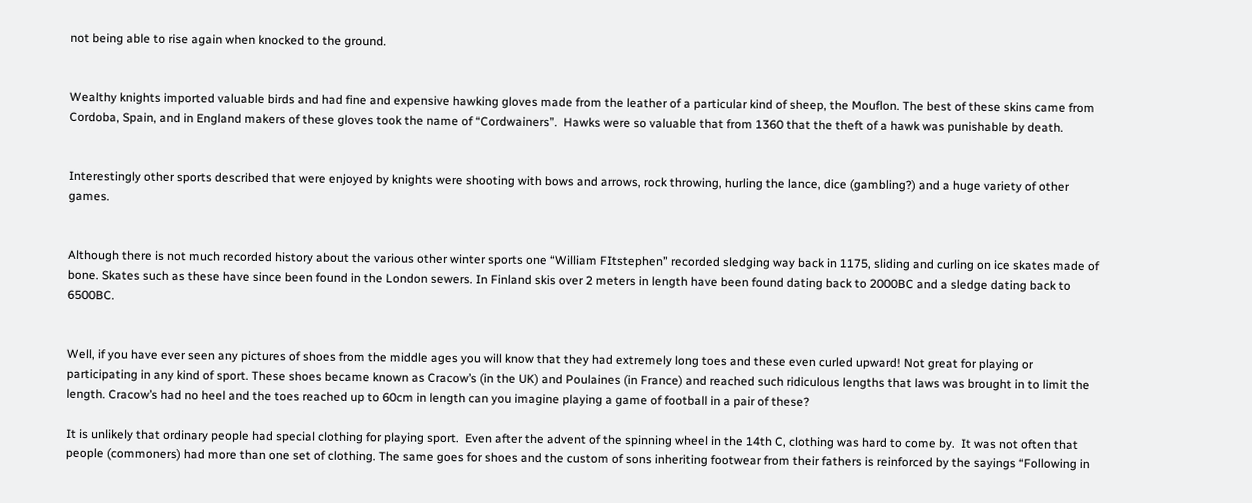not being able to rise again when knocked to the ground.


Wealthy knights imported valuable birds and had fine and expensive hawking gloves made from the leather of a particular kind of sheep, the Mouflon. The best of these skins came from Cordoba, Spain, and in England makers of these gloves took the name of “Cordwainers”.  Hawks were so valuable that from 1360 that the theft of a hawk was punishable by death.


Interestingly other sports described that were enjoyed by knights were shooting with bows and arrows, rock throwing, hurling the lance, dice (gambling?) and a huge variety of other games.


Although there is not much recorded history about the various other winter sports one “William FItstephen” recorded sledging way back in 1175, sliding and curling on ice skates made of bone. Skates such as these have since been found in the London sewers. In Finland skis over 2 meters in length have been found dating back to 2000BC and a sledge dating back to 6500BC.


Well, if you have ever seen any pictures of shoes from the middle ages you will know that they had extremely long toes and these even curled upward! Not great for playing or participating in any kind of sport. These shoes became known as Cracow’s (in the UK) and Poulaines (in France) and reached such ridiculous lengths that laws was brought in to limit the length. Cracow’s had no heel and the toes reached up to 60cm in length can you imagine playing a game of football in a pair of these?

It is unlikely that ordinary people had special clothing for playing sport.  Even after the advent of the spinning wheel in the 14th C, clothing was hard to come by.  It was not often that people (commoners) had more than one set of clothing. The same goes for shoes and the custom of sons inheriting footwear from their fathers is reinforced by the sayings “Following in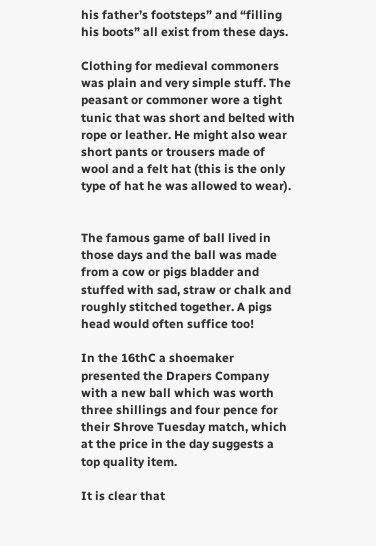his father’s footsteps” and “filling his boots” all exist from these days.

Clothing for medieval commoners was plain and very simple stuff. The peasant or commoner wore a tight tunic that was short and belted with rope or leather. He might also wear short pants or trousers made of wool and a felt hat (this is the only type of hat he was allowed to wear).


The famous game of ball lived in those days and the ball was made from a cow or pigs bladder and stuffed with sad, straw or chalk and roughly stitched together. A pigs head would often suffice too!

In the 16thC a shoemaker presented the Drapers Company with a new ball which was worth three shillings and four pence for their Shrove Tuesday match, which at the price in the day suggests a top quality item.

It is clear that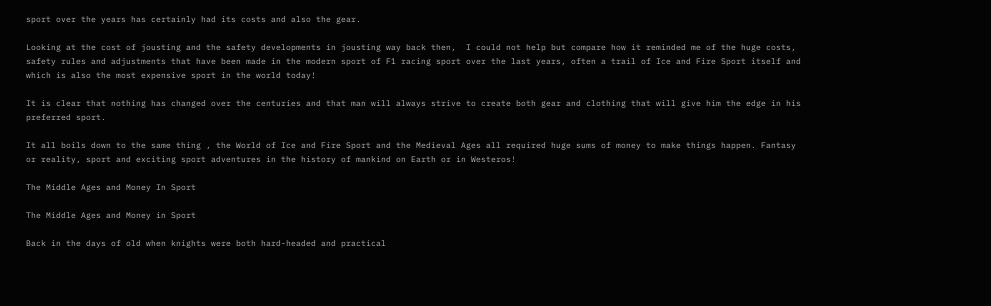sport over the years has certainly had its costs and also the gear.

Looking at the cost of jousting and the safety developments in jousting way back then,  I could not help but compare how it reminded me of the huge costs, safety rules and adjustments that have been made in the modern sport of F1 racing sport over the last years, often a trail of Ice and Fire Sport itself and which is also the most expensive sport in the world today!

It is clear that nothing has changed over the centuries and that man will always strive to create both gear and clothing that will give him the edge in his preferred sport.

It all boils down to the same thing , the World of Ice and Fire Sport and the Medieval Ages all required huge sums of money to make things happen. Fantasy or reality, sport and exciting sport adventures in the history of mankind on Earth or in Westeros!

The Middle Ages and Money In Sport

The Middle Ages and Money in Sport

Back in the days of old when knights were both hard-headed and practical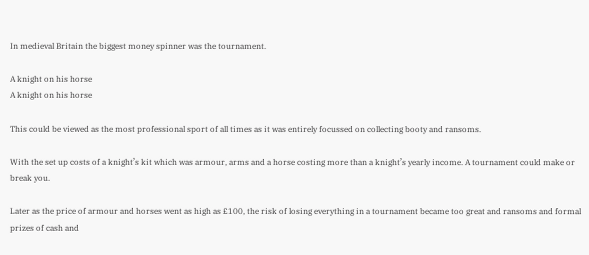In medieval Britain the biggest money spinner was the tournament.

A knight on his horse
A knight on his horse

This could be viewed as the most professional sport of all times as it was entirely focussed on collecting booty and ransoms.

With the set up costs of a knight’s kit which was armour, arms and a horse costing more than a knight’s yearly income. A tournament could make or break you.

Later as the price of armour and horses went as high as £100, the risk of losing everything in a tournament became too great and ransoms and formal prizes of cash and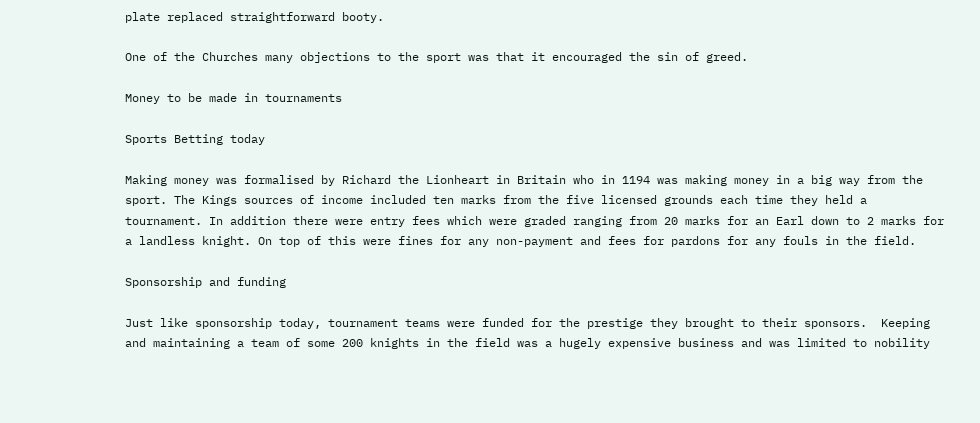plate replaced straightforward booty.

One of the Churches many objections to the sport was that it encouraged the sin of greed.

Money to be made in tournaments

Sports Betting today

Making money was formalised by Richard the Lionheart in Britain who in 1194 was making money in a big way from the sport. The Kings sources of income included ten marks from the five licensed grounds each time they held a tournament. In addition there were entry fees which were graded ranging from 20 marks for an Earl down to 2 marks for a landless knight. On top of this were fines for any non-payment and fees for pardons for any fouls in the field.

Sponsorship and funding

Just like sponsorship today, tournament teams were funded for the prestige they brought to their sponsors.  Keeping and maintaining a team of some 200 knights in the field was a hugely expensive business and was limited to nobility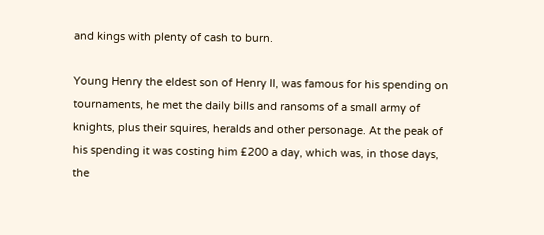and kings with plenty of cash to burn.

Young Henry the eldest son of Henry II, was famous for his spending on tournaments, he met the daily bills and ransoms of a small army of knights, plus their squires, heralds and other personage. At the peak of his spending it was costing him £200 a day, which was, in those days, the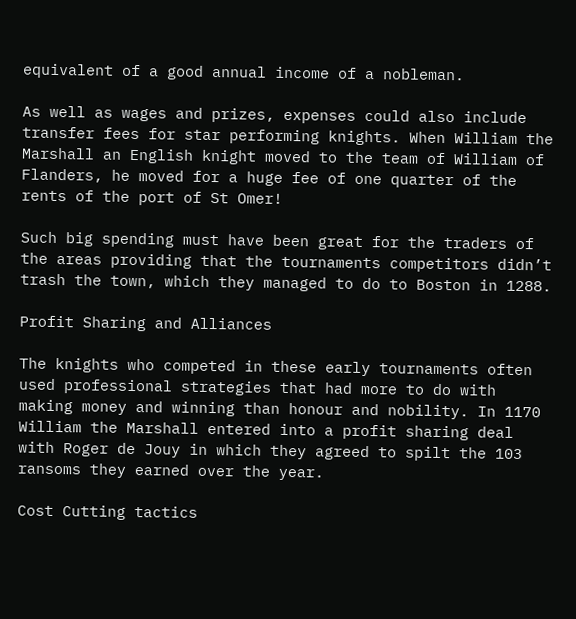equivalent of a good annual income of a nobleman.

As well as wages and prizes, expenses could also include transfer fees for star performing knights. When William the Marshall an English knight moved to the team of William of Flanders, he moved for a huge fee of one quarter of the rents of the port of St Omer!

Such big spending must have been great for the traders of the areas providing that the tournaments competitors didn’t trash the town, which they managed to do to Boston in 1288.

Profit Sharing and Alliances

The knights who competed in these early tournaments often used professional strategies that had more to do with making money and winning than honour and nobility. In 1170 William the Marshall entered into a profit sharing deal with Roger de Jouy in which they agreed to spilt the 103 ransoms they earned over the year.

Cost Cutting tactics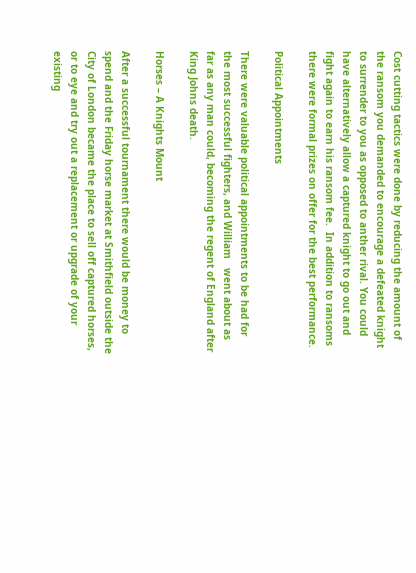Cost cutting tactics were done by reducing the amount of the ransom you demanded to encourage a defeated knight to surrender to you as opposed to anther rival. You could have alternatively allow a captured knight to go out and fight again to earn his ransom fee.  In addition to ransoms there were formal prizes on offer for the best performance.

Political Appointments

There were valuable political appointments to be had for the most successful fighters, and William   went about as far as any man could, becoming the regent of England after King Johns death.

Horses – A Knights Mount

After a successful tournament there would be money to spend and the Friday horse market at Smithfield outside the City of London became the place to sell off captured horses, or to eye and try out a replacement or upgrade of your existing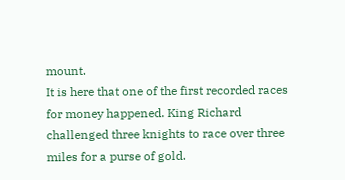mount.
It is here that one of the first recorded races for money happened. King Richard challenged three knights to race over three miles for a purse of gold.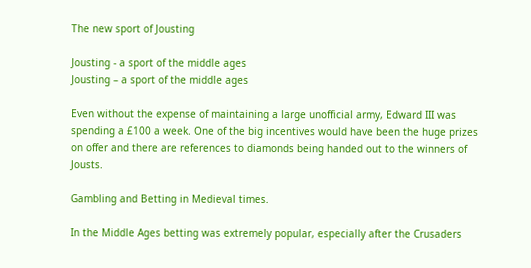The new sport of Jousting

Jousting - a sport of the middle ages
Jousting – a sport of the middle ages

Even without the expense of maintaining a large unofficial army, Edward III was spending a £100 a week. One of the big incentives would have been the huge prizes on offer and there are references to diamonds being handed out to the winners of Jousts.

Gambling and Betting in Medieval times.

In the Middle Ages betting was extremely popular, especially after the Crusaders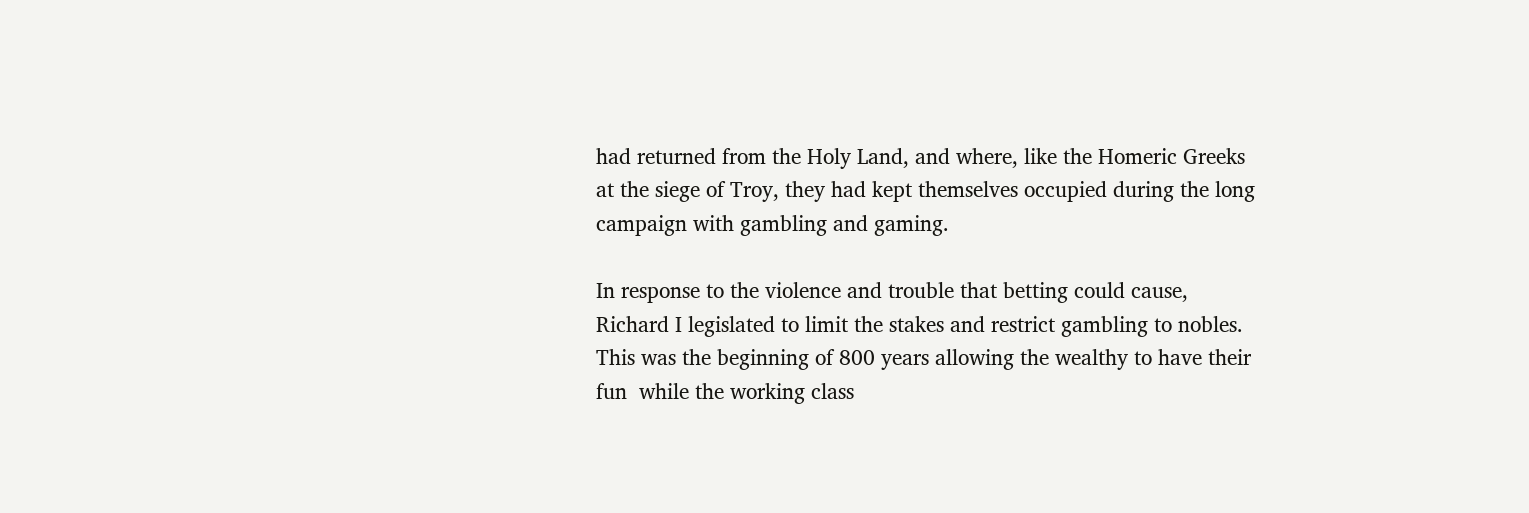had returned from the Holy Land, and where, like the Homeric Greeks at the siege of Troy, they had kept themselves occupied during the long campaign with gambling and gaming.

In response to the violence and trouble that betting could cause, Richard I legislated to limit the stakes and restrict gambling to nobles. This was the beginning of 800 years allowing the wealthy to have their fun  while the working class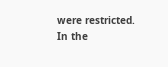were restricted.
In the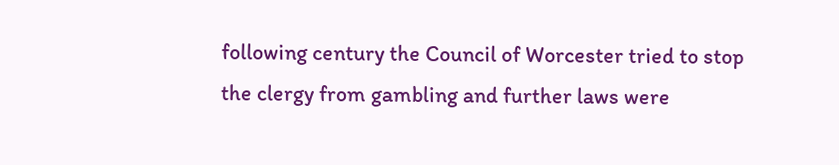following century the Council of Worcester tried to stop the clergy from gambling and further laws were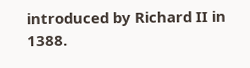introduced by Richard II in 1388.